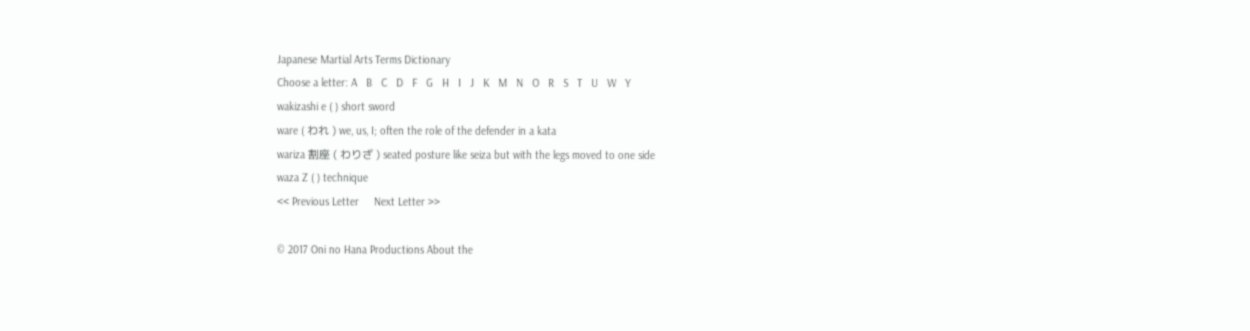Japanese Martial Arts Terms Dictionary
Choose a letter: A   B   C   D   F   G   H   I   J   K   M   N   O   R   S   T   U   W   Y
wakizashi e ( ) short sword
ware ( われ ) we, us, I; often the role of the defender in a kata
wariza 割座 ( わりざ ) seated posture like seiza but with the legs moved to one side
waza Z ( ) technique
<< Previous Letter     Next Letter >>

© 2017 Oni no Hana Productions About the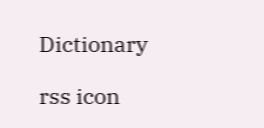Dictionary

rss icon